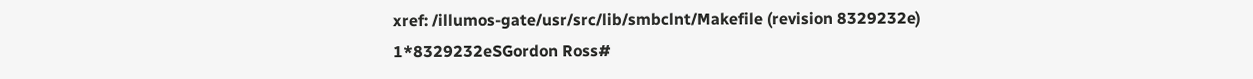xref: /illumos-gate/usr/src/lib/smbclnt/Makefile (revision 8329232e)
1*8329232eSGordon Ross#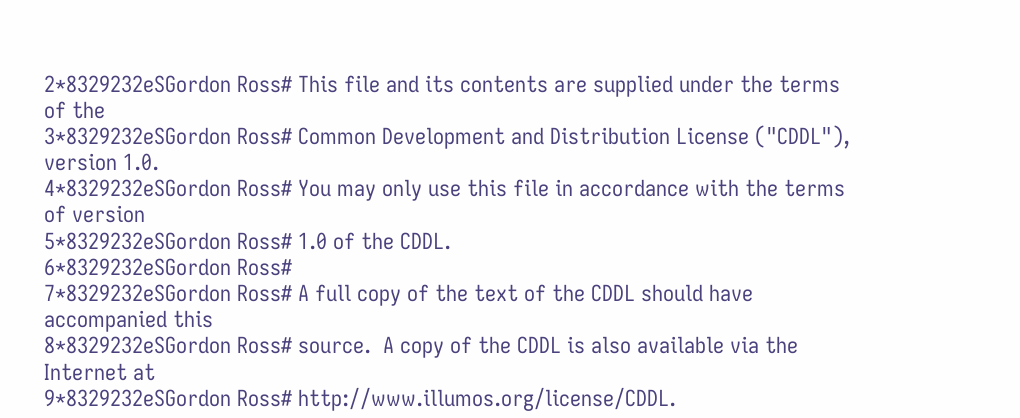2*8329232eSGordon Ross# This file and its contents are supplied under the terms of the
3*8329232eSGordon Ross# Common Development and Distribution License ("CDDL"), version 1.0.
4*8329232eSGordon Ross# You may only use this file in accordance with the terms of version
5*8329232eSGordon Ross# 1.0 of the CDDL.
6*8329232eSGordon Ross#
7*8329232eSGordon Ross# A full copy of the text of the CDDL should have accompanied this
8*8329232eSGordon Ross# source.  A copy of the CDDL is also available via the Internet at
9*8329232eSGordon Ross# http://www.illumos.org/license/CDDL.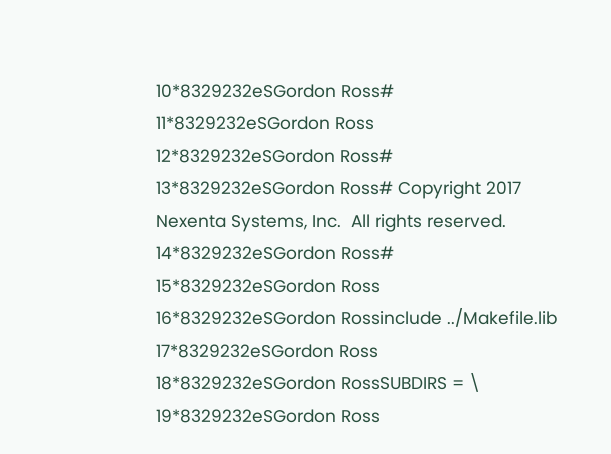10*8329232eSGordon Ross#
11*8329232eSGordon Ross
12*8329232eSGordon Ross#
13*8329232eSGordon Ross# Copyright 2017 Nexenta Systems, Inc.  All rights reserved.
14*8329232eSGordon Ross#
15*8329232eSGordon Ross
16*8329232eSGordon Rossinclude ../Makefile.lib
17*8329232eSGordon Ross
18*8329232eSGordon RossSUBDIRS = \
19*8329232eSGordon Ross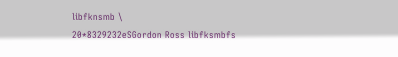libfknsmb \
20*8329232eSGordon Ross libfksmbfs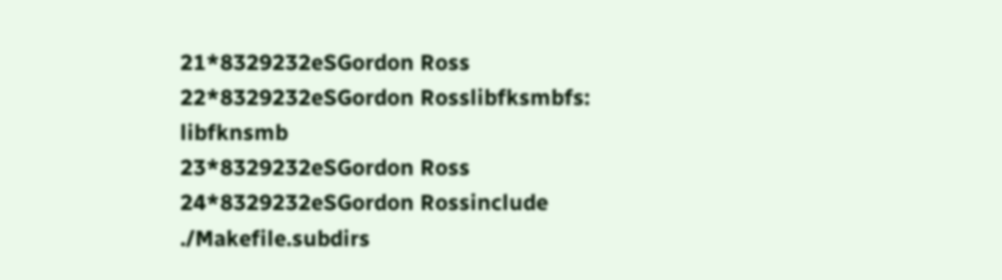21*8329232eSGordon Ross
22*8329232eSGordon Rosslibfksmbfs: libfknsmb
23*8329232eSGordon Ross
24*8329232eSGordon Rossinclude ./Makefile.subdirs